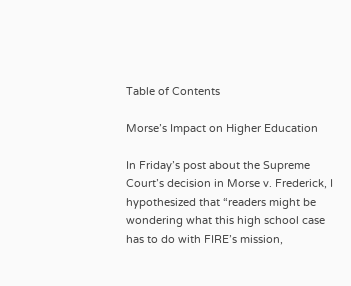Table of Contents

Morse’s Impact on Higher Education

In Friday’s post about the Supreme Court’s decision in Morse v. Frederick, I hypothesized that “readers might be wondering what this high school case has to do with FIRE’s mission,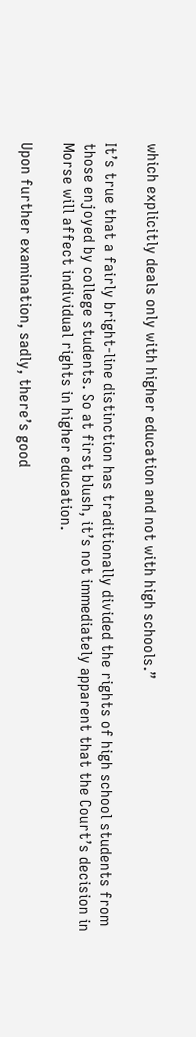which explicitly deals only with higher education and not with high schools.”

It’s true that a fairly bright-line distinction has traditionally divided the rights of high school students from those enjoyed by college students. So at first blush, it’s not immediately apparent that the Court’s decision in Morse will affect individual rights in higher education.

Upon further examination, sadly, there’s good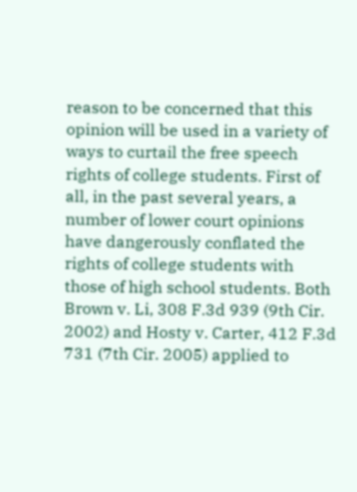reason to be concerned that this opinion will be used in a variety of ways to curtail the free speech rights of college students. First of all, in the past several years, a number of lower court opinions have dangerously conflated the rights of college students with those of high school students. Both Brown v. Li, 308 F.3d 939 (9th Cir. 2002) and Hosty v. Carter, 412 F.3d 731 (7th Cir. 2005) applied to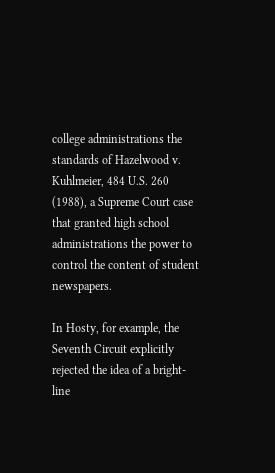college administrations the standards of Hazelwood v. Kuhlmeier, 484 U.S. 260 (1988), a Supreme Court case that granted high school administrations the power to control the content of student newspapers.

In Hosty, for example, the Seventh Circuit explicitly rejected the idea of a bright-line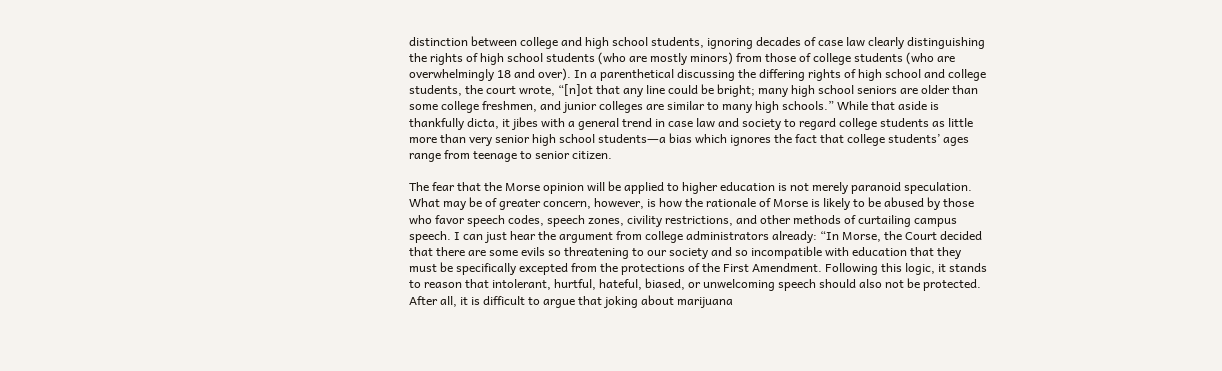distinction between college and high school students, ignoring decades of case law clearly distinguishing the rights of high school students (who are mostly minors) from those of college students (who are overwhelmingly 18 and over). In a parenthetical discussing the differing rights of high school and college students, the court wrote, “[n]ot that any line could be bright; many high school seniors are older than some college freshmen, and junior colleges are similar to many high schools.” While that aside is thankfully dicta, it jibes with a general trend in case law and society to regard college students as little more than very senior high school students―a bias which ignores the fact that college students’ ages range from teenage to senior citizen.

The fear that the Morse opinion will be applied to higher education is not merely paranoid speculation. What may be of greater concern, however, is how the rationale of Morse is likely to be abused by those who favor speech codes, speech zones, civility restrictions, and other methods of curtailing campus speech. I can just hear the argument from college administrators already: “In Morse, the Court decided that there are some evils so threatening to our society and so incompatible with education that they must be specifically excepted from the protections of the First Amendment. Following this logic, it stands to reason that intolerant, hurtful, hateful, biased, or unwelcoming speech should also not be protected. After all, it is difficult to argue that joking about marijuana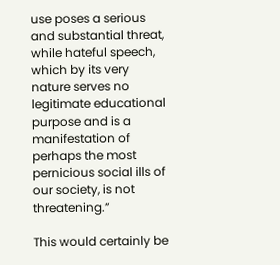use poses a serious and substantial threat, while hateful speech, which by its very nature serves no legitimate educational purpose and is a manifestation of perhaps the most pernicious social ills of our society, is not threatening.”

This would certainly be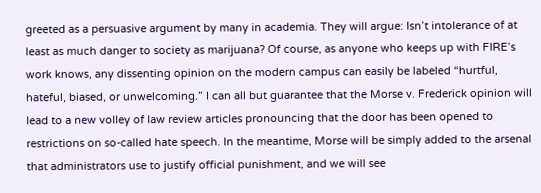greeted as a persuasive argument by many in academia. They will argue: Isn’t intolerance of at least as much danger to society as marijuana? Of course, as anyone who keeps up with FIRE’s work knows, any dissenting opinion on the modern campus can easily be labeled “hurtful, hateful, biased, or unwelcoming.” I can all but guarantee that the Morse v. Frederick opinion will lead to a new volley of law review articles pronouncing that the door has been opened to restrictions on so-called hate speech. In the meantime, Morse will be simply added to the arsenal that administrators use to justify official punishment, and we will see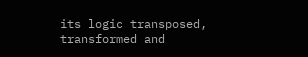its logic transposed, transformed and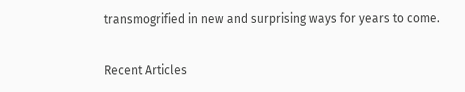transmogrified in new and surprising ways for years to come.

Recent Articles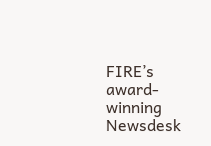FIRE’s award-winning Newsdesk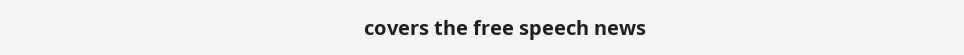covers the free speech news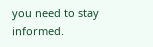you need to stay informed.